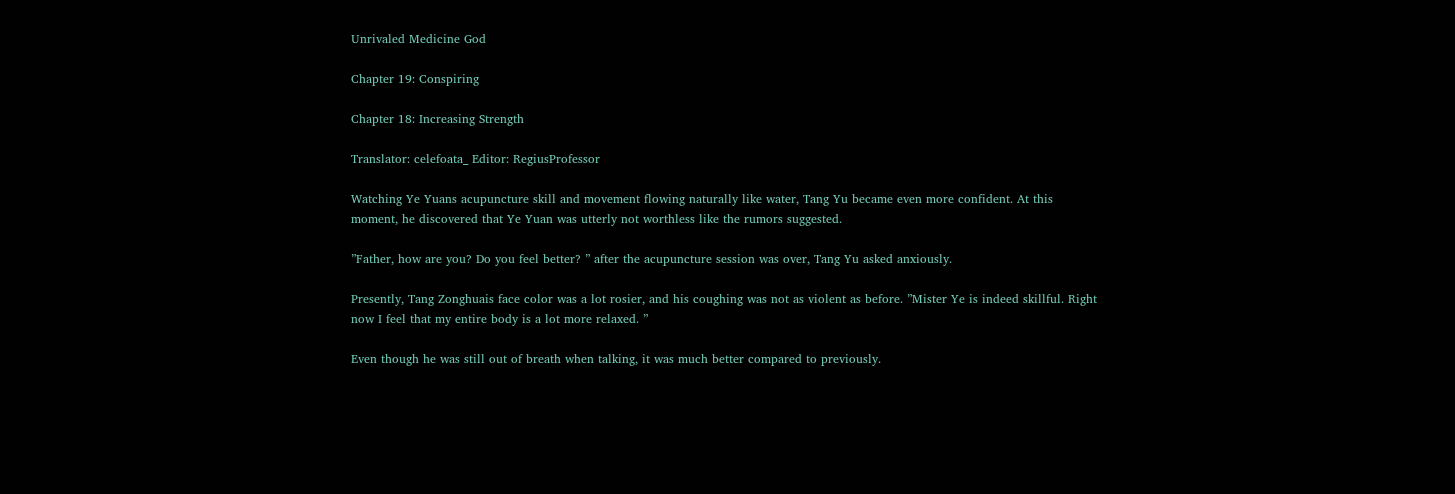Unrivaled Medicine God

Chapter 19: Conspiring

Chapter 18: Increasing Strength

Translator: celefoata_ Editor: RegiusProfessor

Watching Ye Yuans acupuncture skill and movement flowing naturally like water, Tang Yu became even more confident. At this moment, he discovered that Ye Yuan was utterly not worthless like the rumors suggested.

”Father, how are you? Do you feel better? ” after the acupuncture session was over, Tang Yu asked anxiously.

Presently, Tang Zonghuais face color was a lot rosier, and his coughing was not as violent as before. ”Mister Ye is indeed skillful. Right now I feel that my entire body is a lot more relaxed. ”

Even though he was still out of breath when talking, it was much better compared to previously.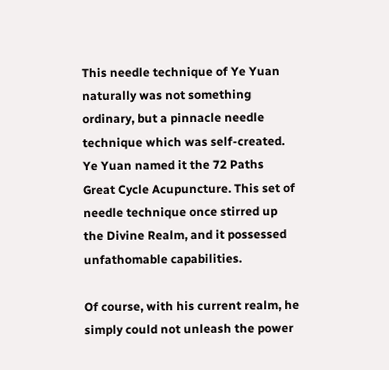This needle technique of Ye Yuan naturally was not something ordinary, but a pinnacle needle technique which was self-created. Ye Yuan named it the 72 Paths Great Cycle Acupuncture. This set of needle technique once stirred up the Divine Realm, and it possessed unfathomable capabilities.

Of course, with his current realm, he simply could not unleash the power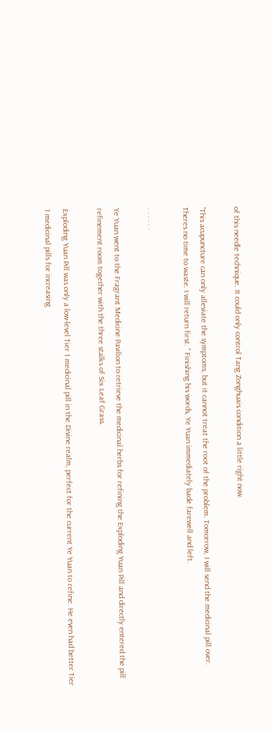of this needle technique. It could only control Tang Zonghuais condition a little right now.

”This acupuncture can only alleviate the symptoms, but it cannot treat the root of the problem. Tomorrow, I will send the medicinal pill over. Theres no time to waste. I will return first. ” Finishing his words, Ye Yuan immediately bade farewell and left.

. . . . . .

Ye Yuan went to the Fragrant Medicine Pavilion to retrieve the medicinal herbs for refining the Exploding Yuan Pill and directly entered the pill refinement room together with the three stalks of Six Leaf Grass.

Exploding Yuan Pill was only a low-level Tier 1 medicinal pill in the Divine realm, perfect for the current Ye Yuan to refine. He even had better Tier 1 medicinal pills for increasing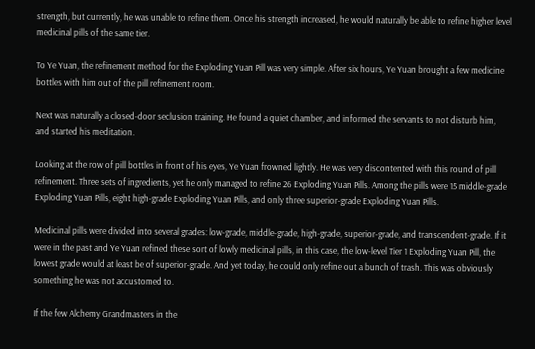strength, but currently, he was unable to refine them. Once his strength increased, he would naturally be able to refine higher level medicinal pills of the same tier.

To Ye Yuan, the refinement method for the Exploding Yuan Pill was very simple. After six hours, Ye Yuan brought a few medicine bottles with him out of the pill refinement room.

Next was naturally a closed-door seclusion training. He found a quiet chamber, and informed the servants to not disturb him, and started his meditation.

Looking at the row of pill bottles in front of his eyes, Ye Yuan frowned lightly. He was very discontented with this round of pill refinement. Three sets of ingredients, yet he only managed to refine 26 Exploding Yuan Pills. Among the pills were 15 middle-grade Exploding Yuan Pills, eight high-grade Exploding Yuan Pills, and only three superior-grade Exploding Yuan Pills.

Medicinal pills were divided into several grades: low-grade, middle-grade, high-grade, superior-grade, and transcendent-grade. If it were in the past and Ye Yuan refined these sort of lowly medicinal pills, in this case, the low-level Tier 1 Exploding Yuan Pill, the lowest grade would at least be of superior-grade. And yet today, he could only refine out a bunch of trash. This was obviously something he was not accustomed to.

If the few Alchemy Grandmasters in the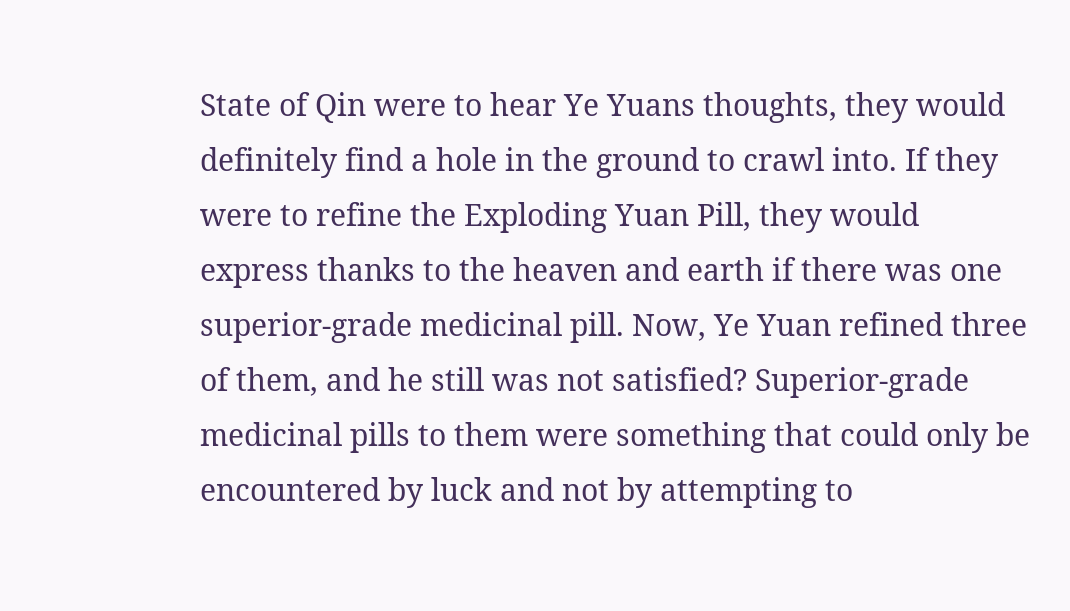State of Qin were to hear Ye Yuans thoughts, they would definitely find a hole in the ground to crawl into. If they were to refine the Exploding Yuan Pill, they would express thanks to the heaven and earth if there was one superior-grade medicinal pill. Now, Ye Yuan refined three of them, and he still was not satisfied? Superior-grade medicinal pills to them were something that could only be encountered by luck and not by attempting to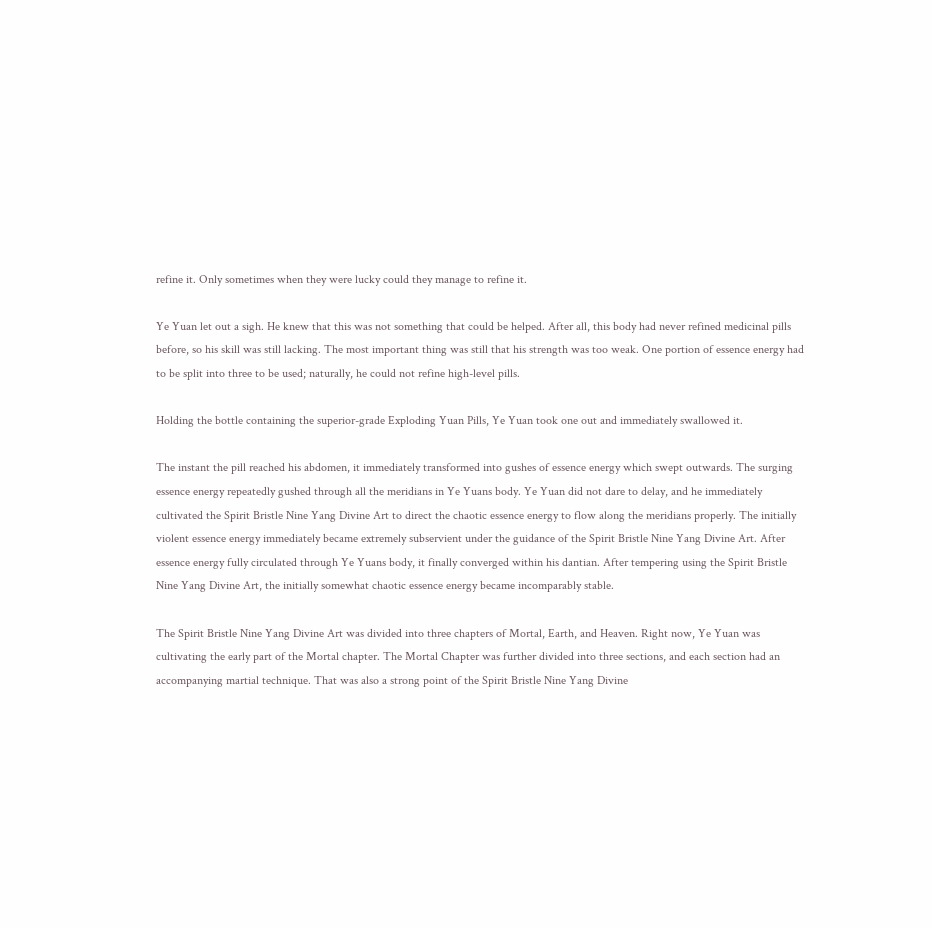refine it. Only sometimes when they were lucky could they manage to refine it.

Ye Yuan let out a sigh. He knew that this was not something that could be helped. After all, this body had never refined medicinal pills before, so his skill was still lacking. The most important thing was still that his strength was too weak. One portion of essence energy had to be split into three to be used; naturally, he could not refine high-level pills.

Holding the bottle containing the superior-grade Exploding Yuan Pills, Ye Yuan took one out and immediately swallowed it.

The instant the pill reached his abdomen, it immediately transformed into gushes of essence energy which swept outwards. The surging essence energy repeatedly gushed through all the meridians in Ye Yuans body. Ye Yuan did not dare to delay, and he immediately cultivated the Spirit Bristle Nine Yang Divine Art to direct the chaotic essence energy to flow along the meridians properly. The initially violent essence energy immediately became extremely subservient under the guidance of the Spirit Bristle Nine Yang Divine Art. After essence energy fully circulated through Ye Yuans body, it finally converged within his dantian. After tempering using the Spirit Bristle Nine Yang Divine Art, the initially somewhat chaotic essence energy became incomparably stable.

The Spirit Bristle Nine Yang Divine Art was divided into three chapters of Mortal, Earth, and Heaven. Right now, Ye Yuan was cultivating the early part of the Mortal chapter. The Mortal Chapter was further divided into three sections, and each section had an accompanying martial technique. That was also a strong point of the Spirit Bristle Nine Yang Divine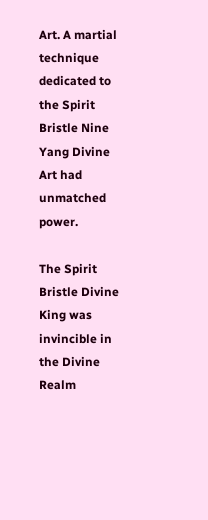Art. A martial technique dedicated to the Spirit Bristle Nine Yang Divine Art had unmatched power.

The Spirit Bristle Divine King was invincible in the Divine Realm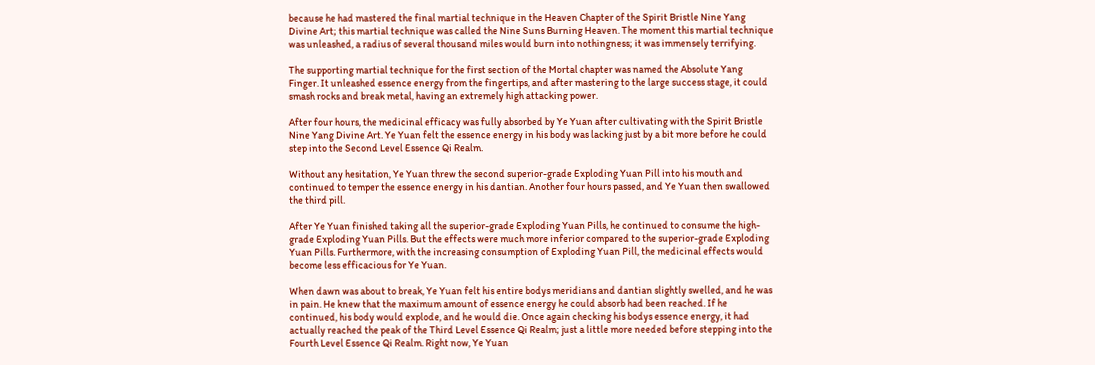because he had mastered the final martial technique in the Heaven Chapter of the Spirit Bristle Nine Yang Divine Art; this martial technique was called the Nine Suns Burning Heaven. The moment this martial technique was unleashed, a radius of several thousand miles would burn into nothingness; it was immensely terrifying.

The supporting martial technique for the first section of the Mortal chapter was named the Absolute Yang Finger. It unleashed essence energy from the fingertips, and after mastering to the large success stage, it could smash rocks and break metal, having an extremely high attacking power.

After four hours, the medicinal efficacy was fully absorbed by Ye Yuan after cultivating with the Spirit Bristle Nine Yang Divine Art. Ye Yuan felt the essence energy in his body was lacking just by a bit more before he could step into the Second Level Essence Qi Realm.

Without any hesitation, Ye Yuan threw the second superior-grade Exploding Yuan Pill into his mouth and continued to temper the essence energy in his dantian. Another four hours passed, and Ye Yuan then swallowed the third pill.

After Ye Yuan finished taking all the superior-grade Exploding Yuan Pills, he continued to consume the high-grade Exploding Yuan Pills. But the effects were much more inferior compared to the superior-grade Exploding Yuan Pills. Furthermore, with the increasing consumption of Exploding Yuan Pill, the medicinal effects would become less efficacious for Ye Yuan.

When dawn was about to break, Ye Yuan felt his entire bodys meridians and dantian slightly swelled, and he was in pain. He knew that the maximum amount of essence energy he could absorb had been reached. If he continued, his body would explode, and he would die. Once again checking his bodys essence energy, it had actually reached the peak of the Third Level Essence Qi Realm; just a little more needed before stepping into the Fourth Level Essence Qi Realm. Right now, Ye Yuan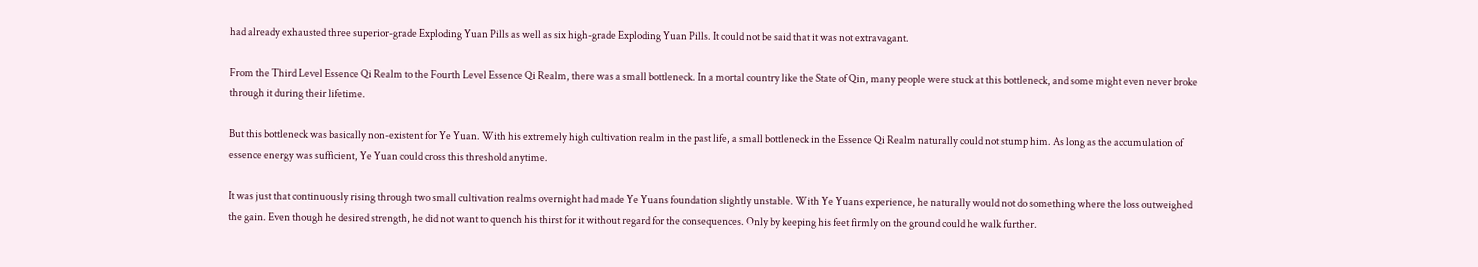had already exhausted three superior-grade Exploding Yuan Pills as well as six high-grade Exploding Yuan Pills. It could not be said that it was not extravagant.

From the Third Level Essence Qi Realm to the Fourth Level Essence Qi Realm, there was a small bottleneck. In a mortal country like the State of Qin, many people were stuck at this bottleneck, and some might even never broke through it during their lifetime.

But this bottleneck was basically non-existent for Ye Yuan. With his extremely high cultivation realm in the past life, a small bottleneck in the Essence Qi Realm naturally could not stump him. As long as the accumulation of essence energy was sufficient, Ye Yuan could cross this threshold anytime.

It was just that continuously rising through two small cultivation realms overnight had made Ye Yuans foundation slightly unstable. With Ye Yuans experience, he naturally would not do something where the loss outweighed the gain. Even though he desired strength, he did not want to quench his thirst for it without regard for the consequences. Only by keeping his feet firmly on the ground could he walk further.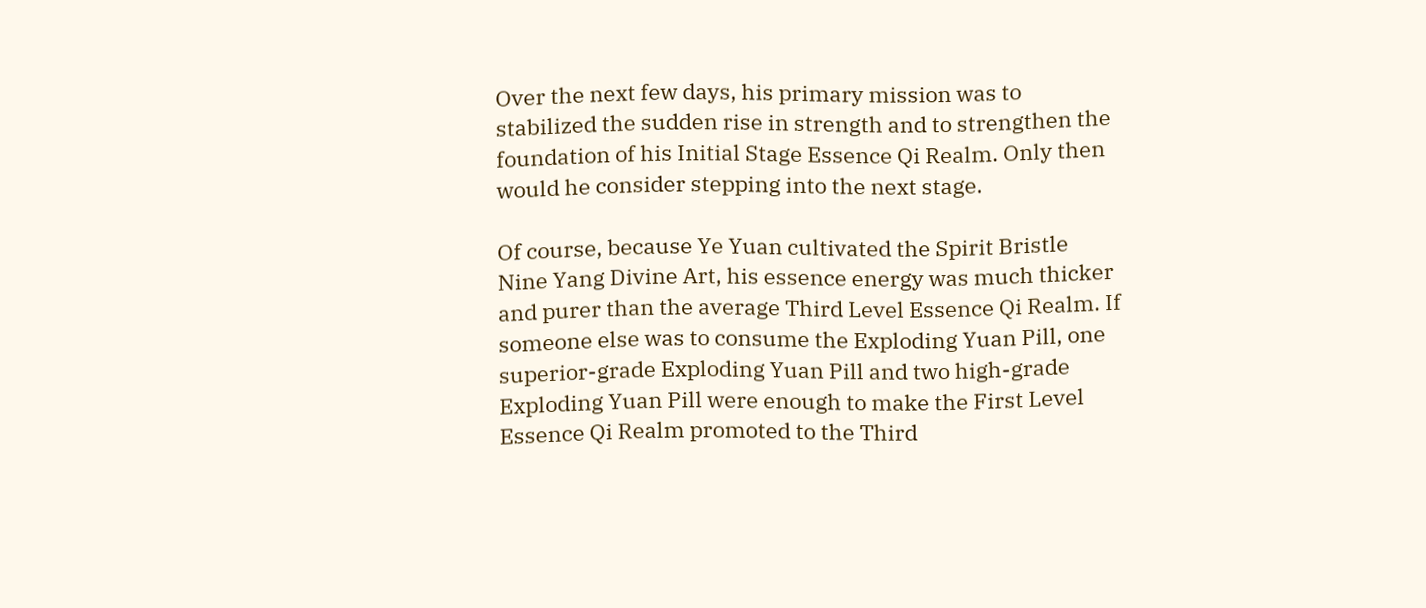Over the next few days, his primary mission was to stabilized the sudden rise in strength and to strengthen the foundation of his Initial Stage Essence Qi Realm. Only then would he consider stepping into the next stage.

Of course, because Ye Yuan cultivated the Spirit Bristle Nine Yang Divine Art, his essence energy was much thicker and purer than the average Third Level Essence Qi Realm. If someone else was to consume the Exploding Yuan Pill, one superior-grade Exploding Yuan Pill and two high-grade Exploding Yuan Pill were enough to make the First Level Essence Qi Realm promoted to the Third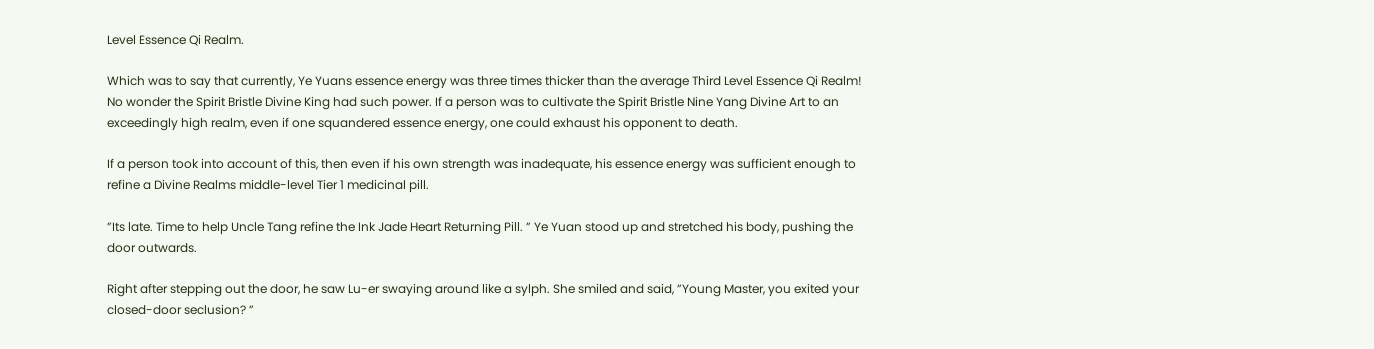Level Essence Qi Realm.

Which was to say that currently, Ye Yuans essence energy was three times thicker than the average Third Level Essence Qi Realm! No wonder the Spirit Bristle Divine King had such power. If a person was to cultivate the Spirit Bristle Nine Yang Divine Art to an exceedingly high realm, even if one squandered essence energy, one could exhaust his opponent to death.

If a person took into account of this, then even if his own strength was inadequate, his essence energy was sufficient enough to refine a Divine Realms middle-level Tier 1 medicinal pill.

”Its late. Time to help Uncle Tang refine the Ink Jade Heart Returning Pill. ” Ye Yuan stood up and stretched his body, pushing the door outwards.

Right after stepping out the door, he saw Lu-er swaying around like a sylph. She smiled and said, ”Young Master, you exited your closed-door seclusion? ”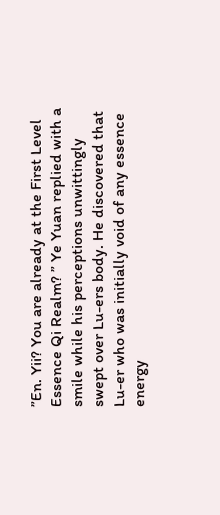”En. Yii? You are already at the First Level Essence Qi Realm? ” Ye Yuan replied with a smile while his perceptions unwittingly swept over Lu-ers body. He discovered that Lu-er who was initially void of any essence energy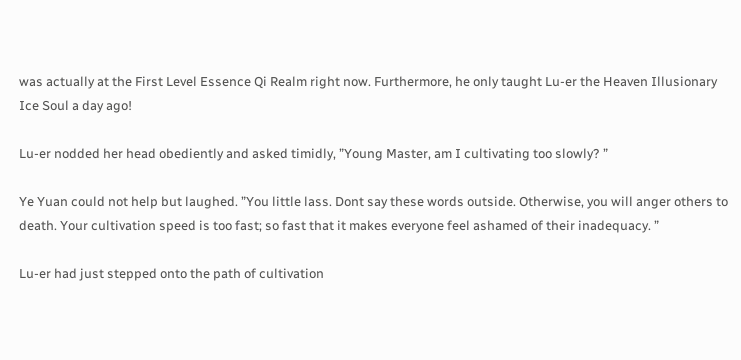was actually at the First Level Essence Qi Realm right now. Furthermore, he only taught Lu-er the Heaven Illusionary Ice Soul a day ago!

Lu-er nodded her head obediently and asked timidly, ”Young Master, am I cultivating too slowly? ”

Ye Yuan could not help but laughed. ”You little lass. Dont say these words outside. Otherwise, you will anger others to death. Your cultivation speed is too fast; so fast that it makes everyone feel ashamed of their inadequacy. ”

Lu-er had just stepped onto the path of cultivation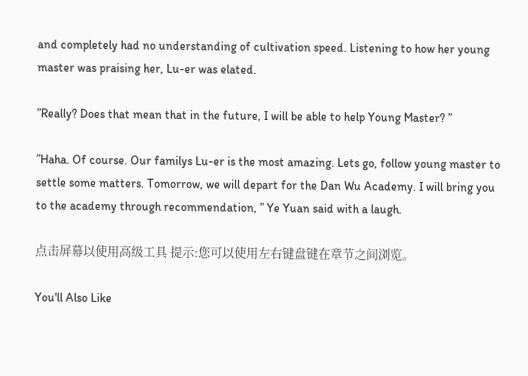and completely had no understanding of cultivation speed. Listening to how her young master was praising her, Lu-er was elated.

”Really? Does that mean that in the future, I will be able to help Young Master? ”

”Haha. Of course. Our familys Lu-er is the most amazing. Lets go, follow young master to settle some matters. Tomorrow, we will depart for the Dan Wu Academy. I will bring you to the academy through recommendation, ” Ye Yuan said with a laugh.

点击屏幕以使用高级工具 提示:您可以使用左右键盘键在章节之间浏览。

You'll Also Like